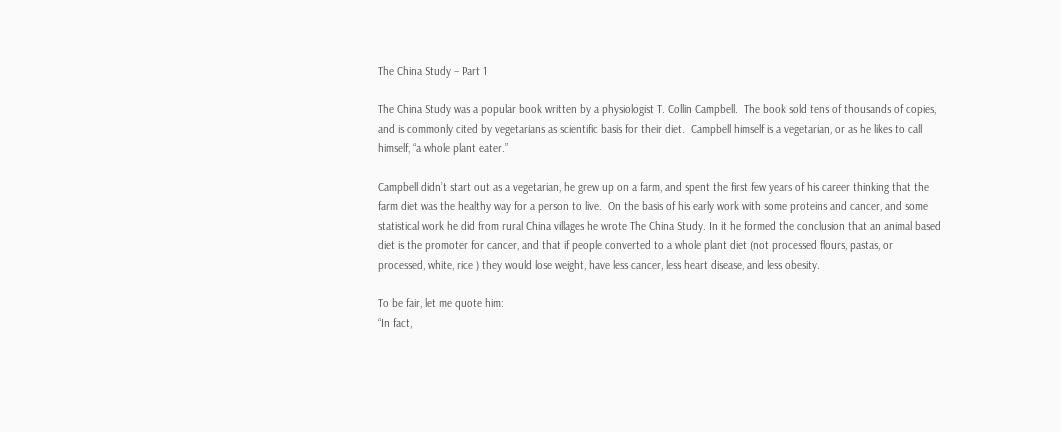The China Study – Part 1

The China Study was a popular book written by a physiologist T. Collin Campbell.  The book sold tens of thousands of copies, and is commonly cited by vegetarians as scientific basis for their diet.  Campbell himself is a vegetarian, or as he likes to call himself, “a whole plant eater.”

Campbell didn’t start out as a vegetarian, he grew up on a farm, and spent the first few years of his career thinking that the farm diet was the healthy way for a person to live.  On the basis of his early work with some proteins and cancer, and some statistical work he did from rural China villages he wrote The China Study. In it he formed the conclusion that an animal based diet is the promoter for cancer, and that if people converted to a whole plant diet (not processed flours, pastas, or processed, white, rice ) they would lose weight, have less cancer, less heart disease, and less obesity.

To be fair, let me quote him:
“In fact,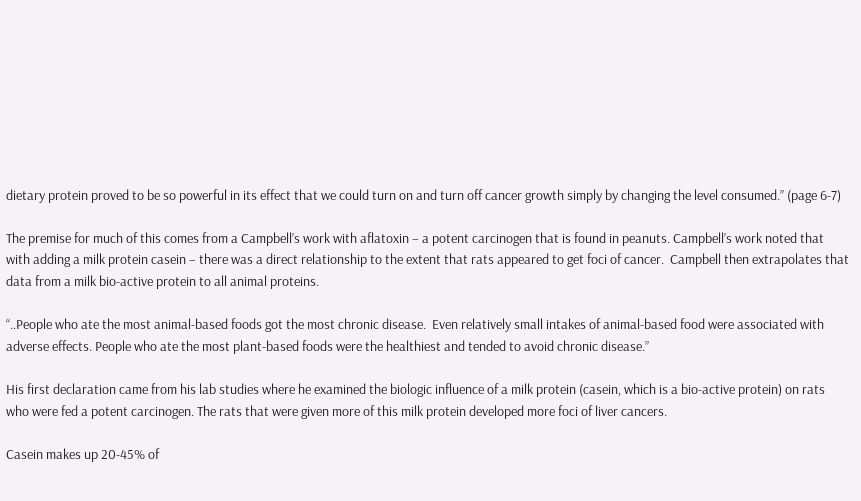dietary protein proved to be so powerful in its effect that we could turn on and turn off cancer growth simply by changing the level consumed.” (page 6-7)

The premise for much of this comes from a Campbell’s work with aflatoxin – a potent carcinogen that is found in peanuts. Campbell’s work noted that with adding a milk protein casein – there was a direct relationship to the extent that rats appeared to get foci of cancer.  Campbell then extrapolates that data from a milk bio-active protein to all animal proteins.

“..People who ate the most animal-based foods got the most chronic disease.  Even relatively small intakes of animal-based food were associated with adverse effects. People who ate the most plant-based foods were the healthiest and tended to avoid chronic disease.”

His first declaration came from his lab studies where he examined the biologic influence of a milk protein (casein, which is a bio-active protein) on rats who were fed a potent carcinogen. The rats that were given more of this milk protein developed more foci of liver cancers.

Casein makes up 20-45% of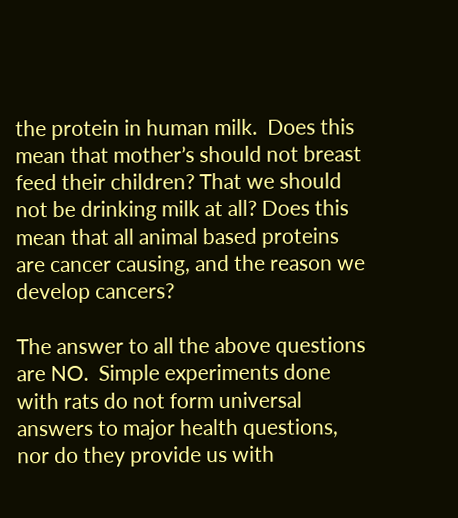the protein in human milk.  Does this mean that mother’s should not breast feed their children? That we should not be drinking milk at all? Does this mean that all animal based proteins are cancer causing, and the reason we develop cancers?

The answer to all the above questions are NO.  Simple experiments done with rats do not form universal answers to major health questions, nor do they provide us with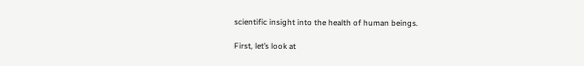scientific insight into the health of human beings.

First, let’s look at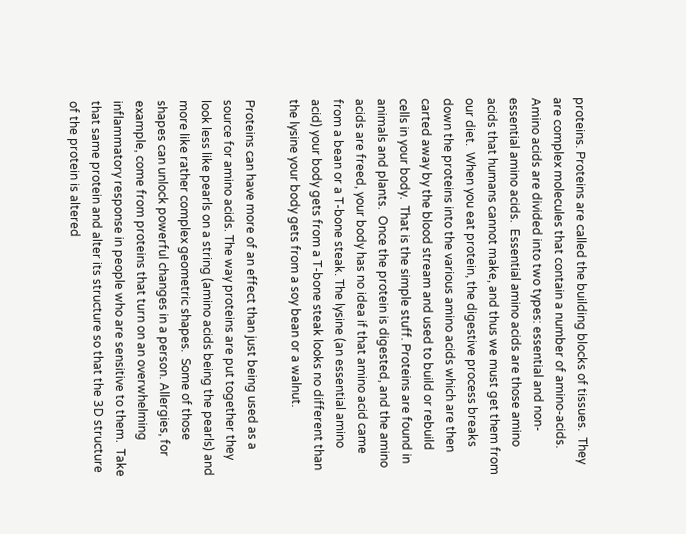proteins. Proteins are called the building blocks of tissues.  They are complex molecules that contain a number of amino-acids.  Amino acids are divided into two types: essential and non-essential amino acids.  Essential amino acids are those amino acids that humans cannot make, and thus we must get them from our diet.  When you eat protein, the digestive process breaks down the proteins into the various amino acids which are then carted away by the blood stream and used to build or rebuild cells in your body.  That is the simple stuff. Proteins are found in animals and plants.  Once the protein is digested, and the amino acids are freed, your body has no idea if that amino acid came from a bean or a T-bone steak. The lysine (an essential amino acid) your body gets from a T-bone steak looks no different than the lysine your body gets from a soy bean or a walnut.

Proteins can have more of an effect than just being used as a source for amino acids. The way proteins are put together they look less like pearls on a string (amino acids being the pearls) and more like rather complex geometric shapes.  Some of those shapes can unlock powerful changes in a person. Allergies, for example, come from proteins that turn on an overwhelming inflammatory response in people who are sensitive to them.  Take that same protein and alter its structure so that the 3D structure of the protein is altered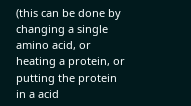(this can be done by changing a single amino acid, or heating a protein, or putting the protein in a acid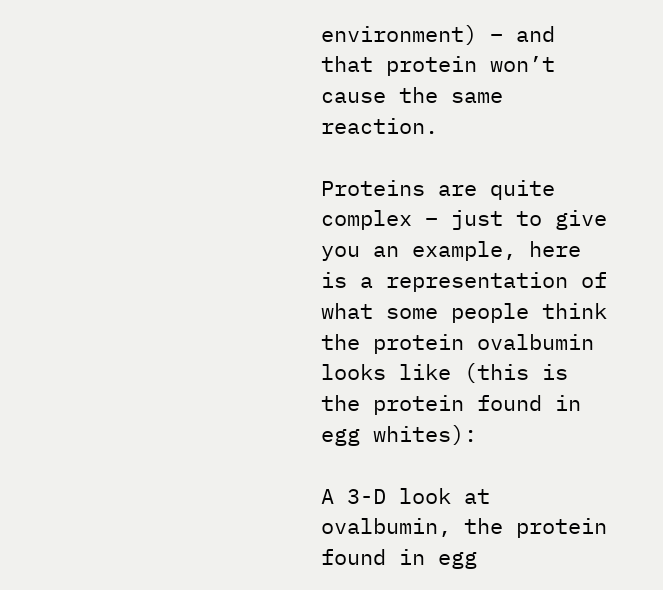environment) – and that protein won’t cause the same reaction.

Proteins are quite complex – just to give you an example, here is a representation of what some people think the protein ovalbumin looks like (this is the protein found in egg whites):

A 3-D look at ovalbumin, the protein found in egg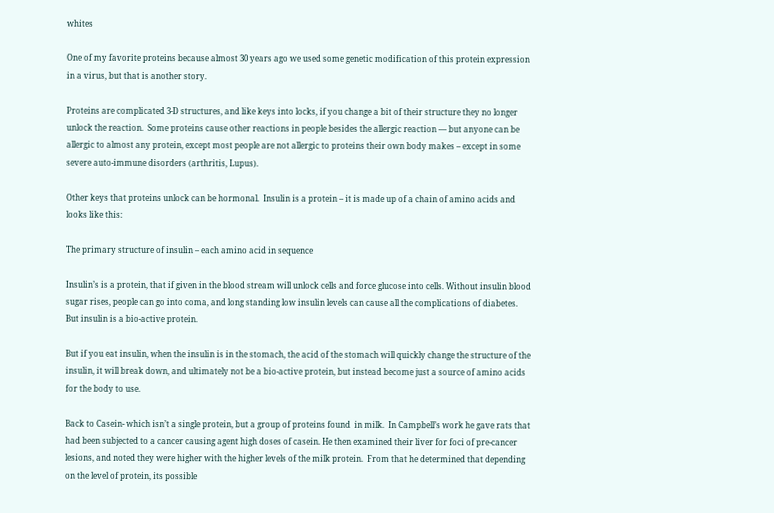whites

One of my favorite proteins because almost 30 years ago we used some genetic modification of this protein expression in a virus, but that is another story.

Proteins are complicated 3-D structures, and like keys into locks, if you change a bit of their structure they no longer unlock the reaction.  Some proteins cause other reactions in people besides the allergic reaction — but anyone can be allergic to almost any protein, except most people are not allergic to proteins their own body makes – except in some severe auto-immune disorders (arthritis, Lupus).

Other keys that proteins unlock can be hormonal.  Insulin is a protein – it is made up of a chain of amino acids and looks like this:

The primary structure of insulin – each amino acid in sequence

Insulin’s is a protein, that if given in the blood stream will unlock cells and force glucose into cells. Without insulin blood sugar rises, people can go into coma, and long standing low insulin levels can cause all the complications of diabetes. But insulin is a bio-active protein.

But if you eat insulin, when the insulin is in the stomach, the acid of the stomach will quickly change the structure of the insulin, it will break down, and ultimately not be a bio-active protein, but instead become just a source of amino acids for the body to use.

Back to Casein- which isn’t a single protein, but a group of proteins found  in milk.  In Campbell’s work he gave rats that had been subjected to a cancer causing agent high doses of casein. He then examined their liver for foci of pre-cancer lesions, and noted they were higher with the higher levels of the milk protein.  From that he determined that depending on the level of protein, its possible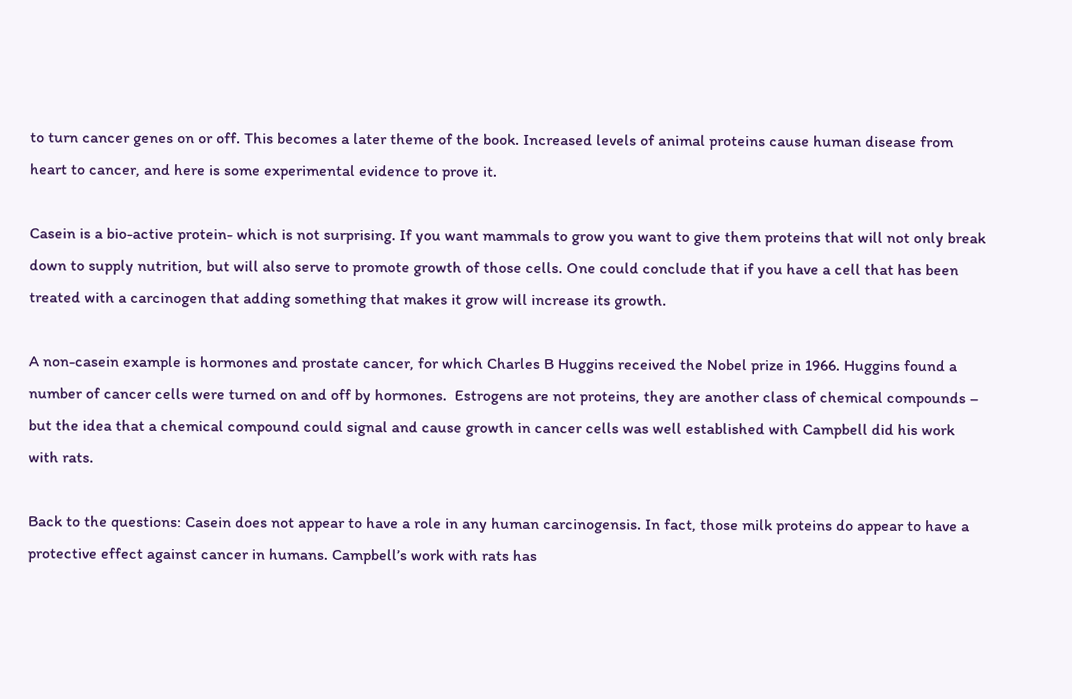to turn cancer genes on or off. This becomes a later theme of the book. Increased levels of animal proteins cause human disease from heart to cancer, and here is some experimental evidence to prove it.

Casein is a bio-active protein- which is not surprising. If you want mammals to grow you want to give them proteins that will not only break down to supply nutrition, but will also serve to promote growth of those cells. One could conclude that if you have a cell that has been treated with a carcinogen that adding something that makes it grow will increase its growth.

A non-casein example is hormones and prostate cancer, for which Charles B Huggins received the Nobel prize in 1966. Huggins found a number of cancer cells were turned on and off by hormones.  Estrogens are not proteins, they are another class of chemical compounds – but the idea that a chemical compound could signal and cause growth in cancer cells was well established with Campbell did his work with rats.

Back to the questions: Casein does not appear to have a role in any human carcinogensis. In fact, those milk proteins do appear to have a protective effect against cancer in humans. Campbell’s work with rats has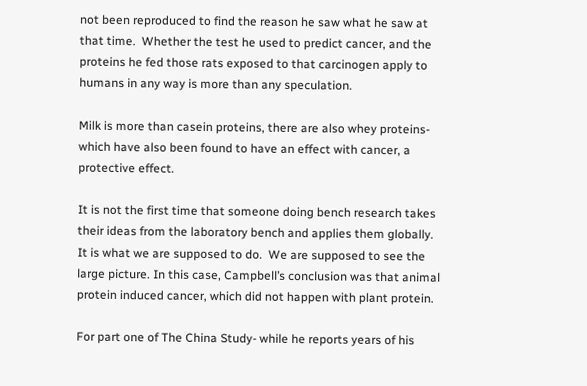not been reproduced to find the reason he saw what he saw at that time.  Whether the test he used to predict cancer, and the proteins he fed those rats exposed to that carcinogen apply to humans in any way is more than any speculation.

Milk is more than casein proteins, there are also whey proteins- which have also been found to have an effect with cancer, a protective effect.

It is not the first time that someone doing bench research takes their ideas from the laboratory bench and applies them globally.  It is what we are supposed to do.  We are supposed to see the large picture. In this case, Campbell’s conclusion was that animal protein induced cancer, which did not happen with plant protein.

For part one of The China Study- while he reports years of his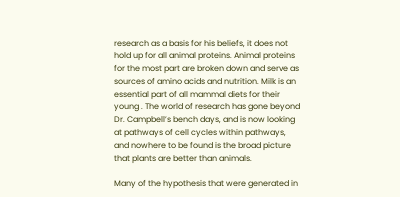research as a basis for his beliefs, it does not hold up for all animal proteins. Animal proteins for the most part are broken down and serve as sources of amino acids and nutrition. Milk is an essential part of all mammal diets for their young . The world of research has gone beyond Dr. Campbell’s bench days, and is now looking at pathways of cell cycles within pathways, and nowhere to be found is the broad picture that plants are better than animals.

Many of the hypothesis that were generated in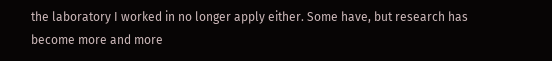the laboratory I worked in no longer apply either. Some have, but research has become more and more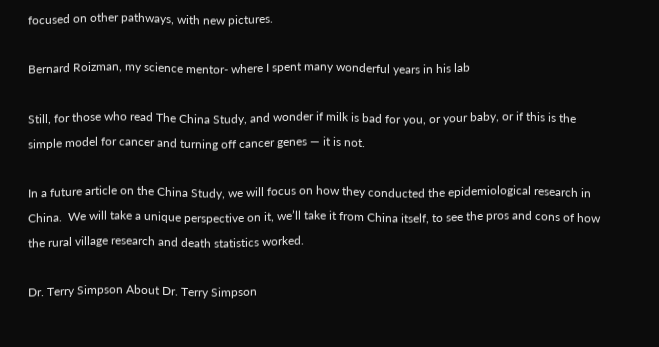focused on other pathways, with new pictures.

Bernard Roizman, my science mentor- where I spent many wonderful years in his lab

Still, for those who read The China Study, and wonder if milk is bad for you, or your baby, or if this is the simple model for cancer and turning off cancer genes — it is not.

In a future article on the China Study, we will focus on how they conducted the epidemiological research in China.  We will take a unique perspective on it, we’ll take it from China itself, to see the pros and cons of how the rural village research and death statistics worked.

Dr. Terry Simpson About Dr. Terry Simpson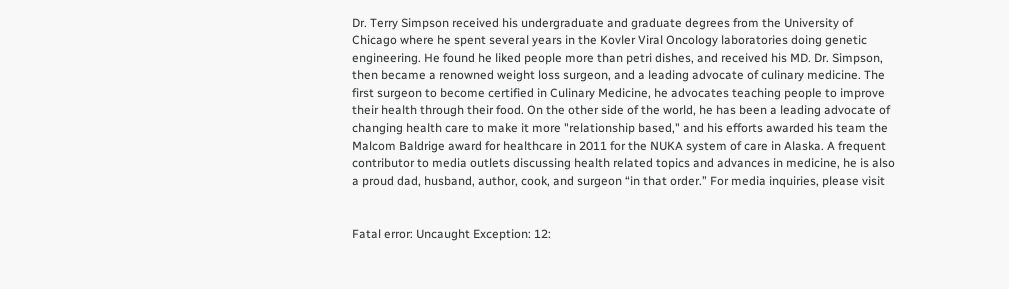Dr. Terry Simpson received his undergraduate and graduate degrees from the University of Chicago where he spent several years in the Kovler Viral Oncology laboratories doing genetic engineering. He found he liked people more than petri dishes, and received his MD. Dr. Simpson, then became a renowned weight loss surgeon, and a leading advocate of culinary medicine. The first surgeon to become certified in Culinary Medicine, he advocates teaching people to improve their health through their food. On the other side of the world, he has been a leading advocate of changing health care to make it more "relationship based," and his efforts awarded his team the Malcom Baldrige award for healthcare in 2011 for the NUKA system of care in Alaska. A frequent contributor to media outlets discussing health related topics and advances in medicine, he is also a proud dad, husband, author, cook, and surgeon “in that order.” For media inquiries, please visit


Fatal error: Uncaught Exception: 12: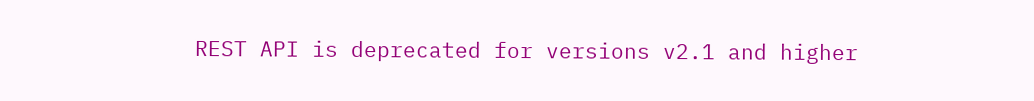REST API is deprecated for versions v2.1 and higher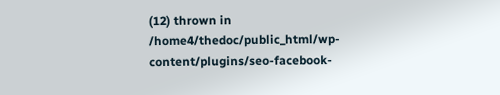(12) thrown in /home4/thedoc/public_html/wp-content/plugins/seo-facebook-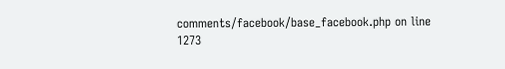comments/facebook/base_facebook.php on line 1273